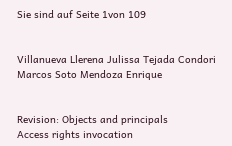Sie sind auf Seite 1von 109


Villanueva Llerena Julissa Tejada Condori Marcos Soto Mendoza Enrique


Revision: Objects and principals
Access rights invocation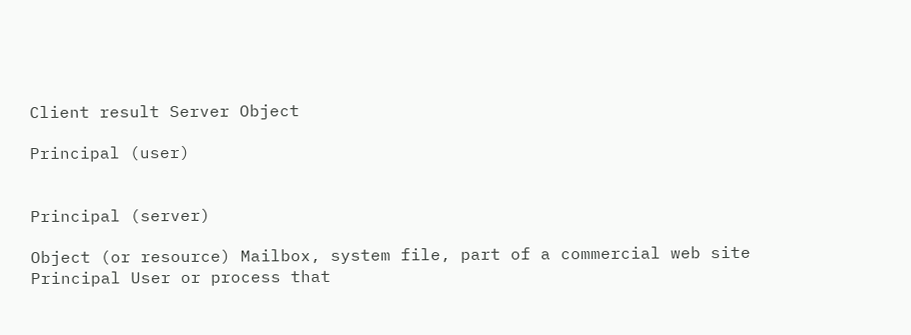Client result Server Object

Principal (user)


Principal (server)

Object (or resource) Mailbox, system file, part of a commercial web site Principal User or process that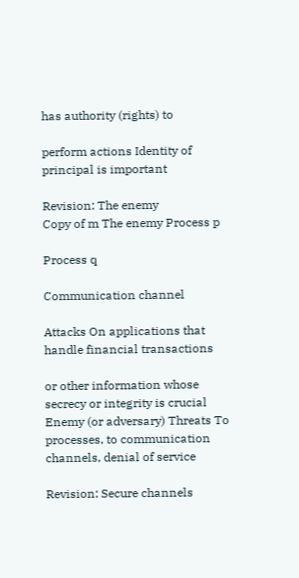has authority (rights) to

perform actions Identity of principal is important

Revision: The enemy
Copy of m The enemy Process p

Process q

Communication channel

Attacks On applications that handle financial transactions

or other information whose secrecy or integrity is crucial Enemy (or adversary) Threats To processes, to communication channels, denial of service

Revision: Secure channels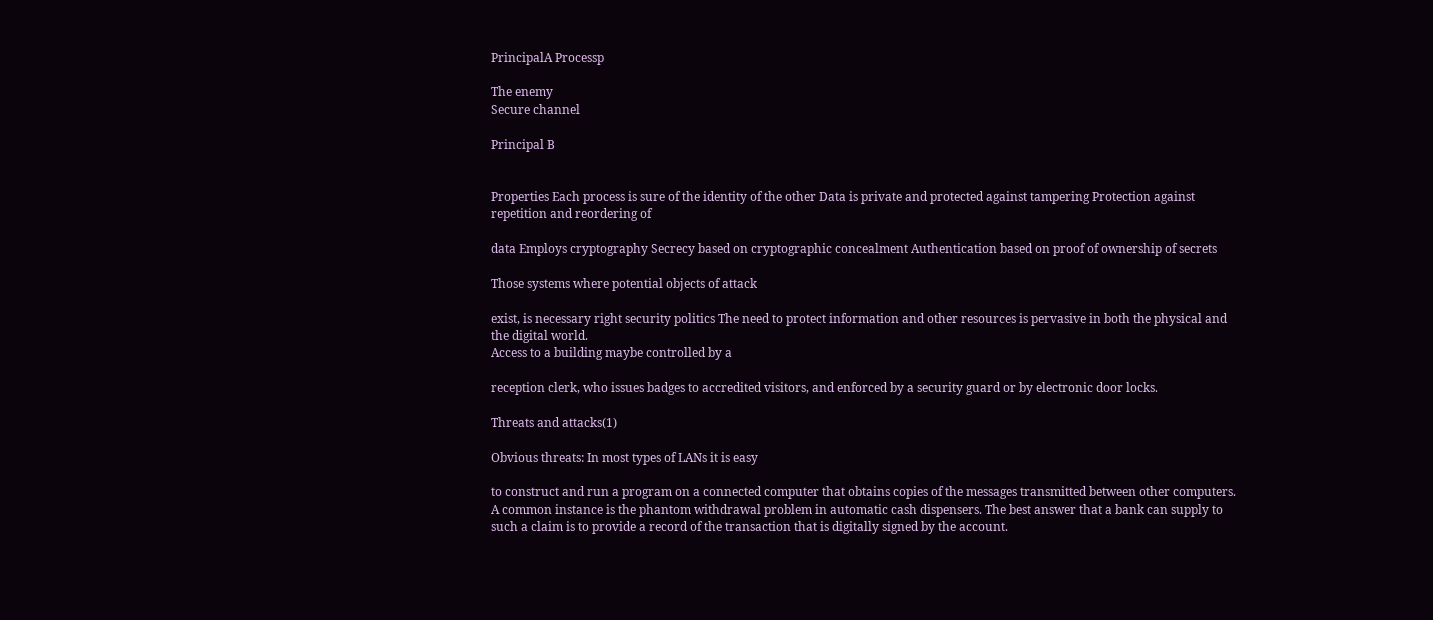PrincipalA Processp

The enemy
Secure channel

Principal B


Properties Each process is sure of the identity of the other Data is private and protected against tampering Protection against repetition and reordering of

data Employs cryptography Secrecy based on cryptographic concealment Authentication based on proof of ownership of secrets

Those systems where potential objects of attack

exist, is necessary right security politics The need to protect information and other resources is pervasive in both the physical and the digital world.
Access to a building maybe controlled by a

reception clerk, who issues badges to accredited visitors, and enforced by a security guard or by electronic door locks.

Threats and attacks(1)

Obvious threats: In most types of LANs it is easy

to construct and run a program on a connected computer that obtains copies of the messages transmitted between other computers. A common instance is the phantom withdrawal problem in automatic cash dispensers. The best answer that a bank can supply to such a claim is to provide a record of the transaction that is digitally signed by the account.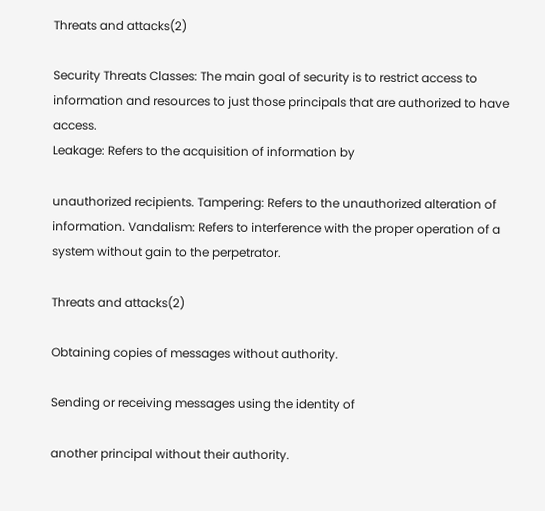Threats and attacks(2)

Security Threats Classes: The main goal of security is to restrict access to information and resources to just those principals that are authorized to have access.
Leakage: Refers to the acquisition of information by

unauthorized recipients. Tampering: Refers to the unauthorized alteration of information. Vandalism: Refers to interference with the proper operation of a system without gain to the perpetrator.

Threats and attacks(2)

Obtaining copies of messages without authority.

Sending or receiving messages using the identity of

another principal without their authority.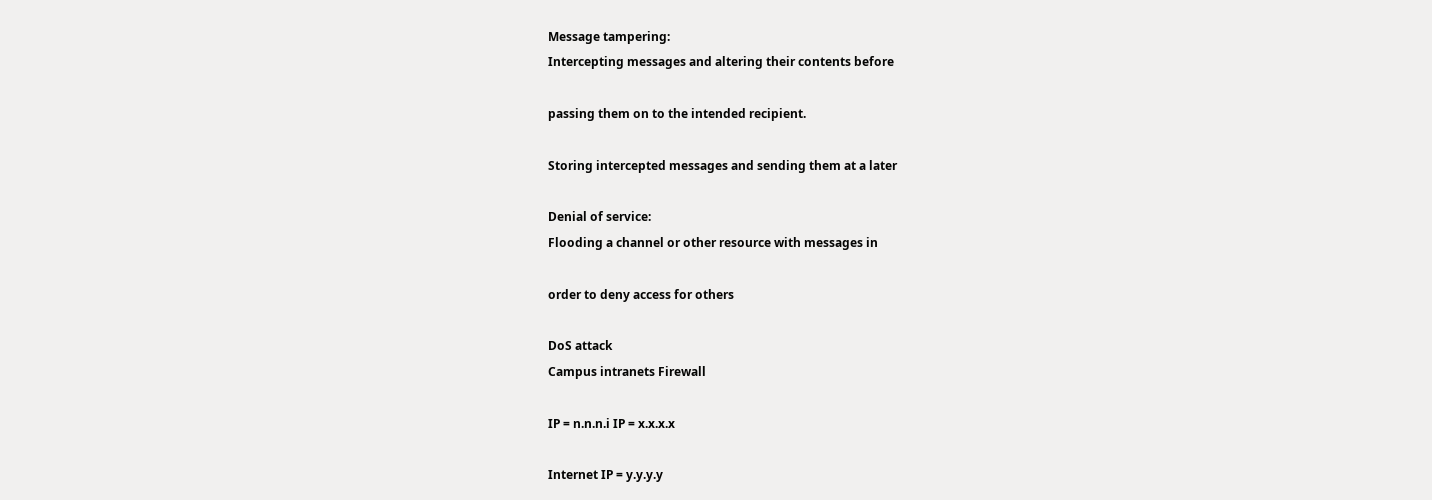Message tampering:
Intercepting messages and altering their contents before

passing them on to the intended recipient.

Storing intercepted messages and sending them at a later

Denial of service:
Flooding a channel or other resource with messages in

order to deny access for others

DoS attack
Campus intranets Firewall

IP = n.n.n.i IP = x.x.x.x

Internet IP = y.y.y.y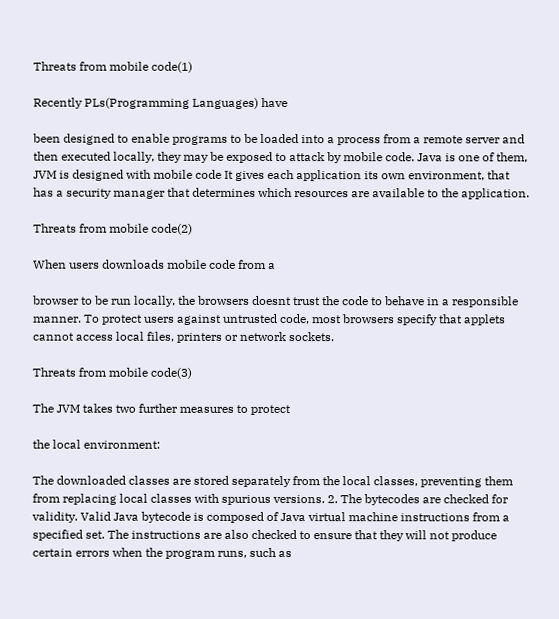Threats from mobile code(1)

Recently PLs(Programming Languages) have

been designed to enable programs to be loaded into a process from a remote server and then executed locally, they may be exposed to attack by mobile code. Java is one of them, JVM is designed with mobile code It gives each application its own environment, that has a security manager that determines which resources are available to the application.

Threats from mobile code(2)

When users downloads mobile code from a

browser to be run locally, the browsers doesnt trust the code to behave in a responsible manner. To protect users against untrusted code, most browsers specify that applets cannot access local files, printers or network sockets.

Threats from mobile code(3)

The JVM takes two further measures to protect

the local environment:

The downloaded classes are stored separately from the local classes, preventing them from replacing local classes with spurious versions. 2. The bytecodes are checked for validity. Valid Java bytecode is composed of Java virtual machine instructions from a specified set. The instructions are also checked to ensure that they will not produce certain errors when the program runs, such as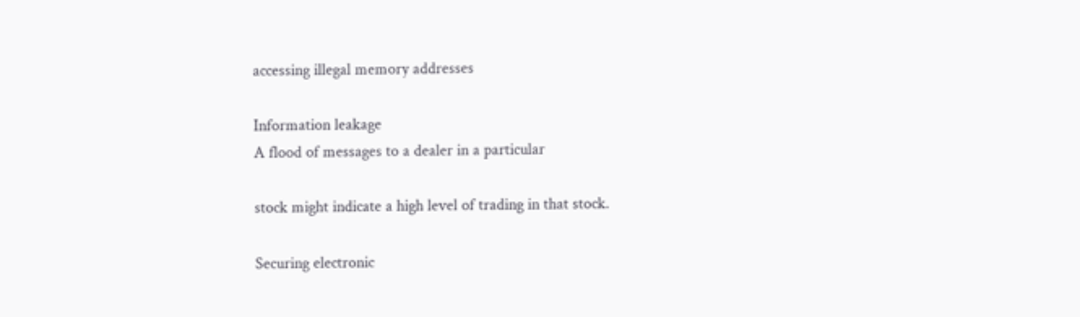accessing illegal memory addresses

Information leakage
A flood of messages to a dealer in a particular

stock might indicate a high level of trading in that stock.

Securing electronic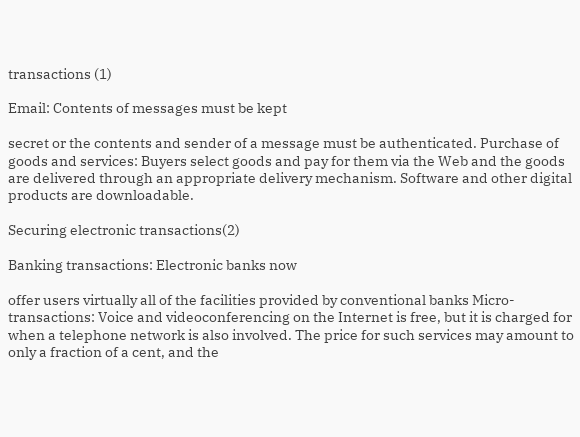transactions (1)

Email: Contents of messages must be kept

secret or the contents and sender of a message must be authenticated. Purchase of goods and services: Buyers select goods and pay for them via the Web and the goods are delivered through an appropriate delivery mechanism. Software and other digital products are downloadable.

Securing electronic transactions(2)

Banking transactions: Electronic banks now

offer users virtually all of the facilities provided by conventional banks Micro-transactions: Voice and videoconferencing on the Internet is free, but it is charged for when a telephone network is also involved. The price for such services may amount to only a fraction of a cent, and the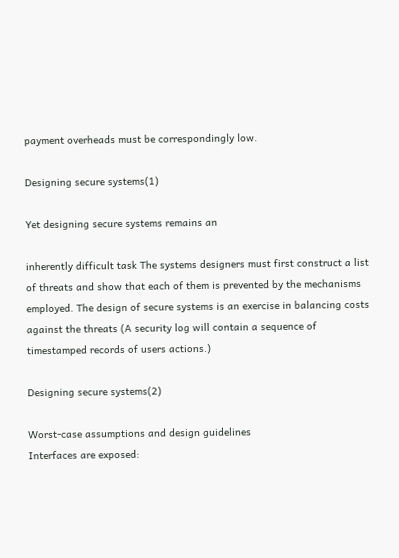payment overheads must be correspondingly low.

Designing secure systems(1)

Yet designing secure systems remains an

inherently difficult task The systems designers must first construct a list of threats and show that each of them is prevented by the mechanisms employed. The design of secure systems is an exercise in balancing costs against the threats (A security log will contain a sequence of timestamped records of users actions.)

Designing secure systems(2)

Worst-case assumptions and design guidelines
Interfaces are exposed: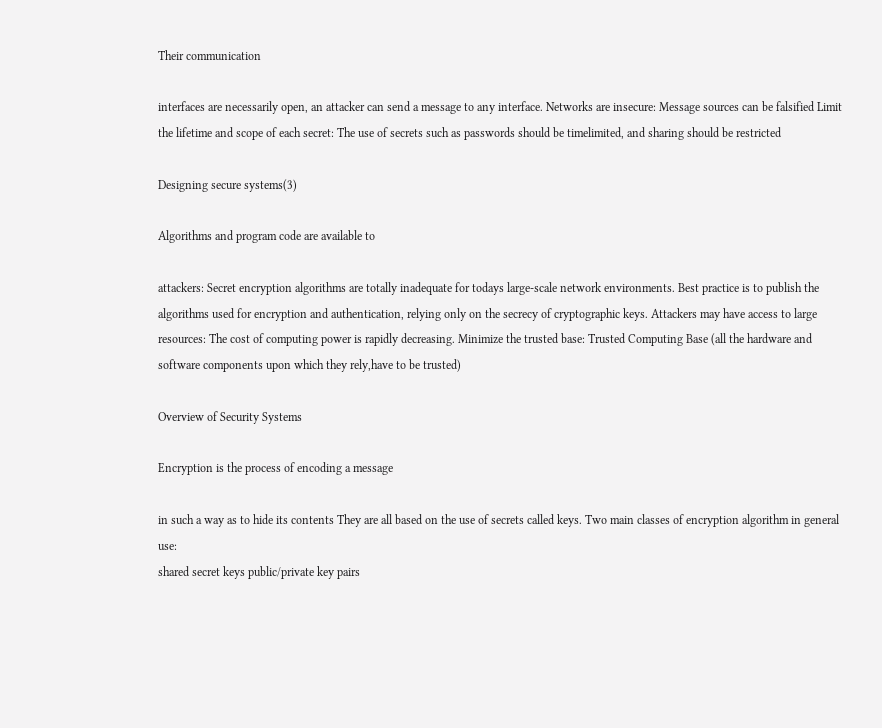Their communication

interfaces are necessarily open, an attacker can send a message to any interface. Networks are insecure: Message sources can be falsified Limit the lifetime and scope of each secret: The use of secrets such as passwords should be timelimited, and sharing should be restricted

Designing secure systems(3)

Algorithms and program code are available to

attackers: Secret encryption algorithms are totally inadequate for todays large-scale network environments. Best practice is to publish the algorithms used for encryption and authentication, relying only on the secrecy of cryptographic keys. Attackers may have access to large resources: The cost of computing power is rapidly decreasing. Minimize the trusted base: Trusted Computing Base (all the hardware and software components upon which they rely,have to be trusted)

Overview of Security Systems

Encryption is the process of encoding a message

in such a way as to hide its contents They are all based on the use of secrets called keys. Two main classes of encryption algorithm in general use:
shared secret keys public/private key pairs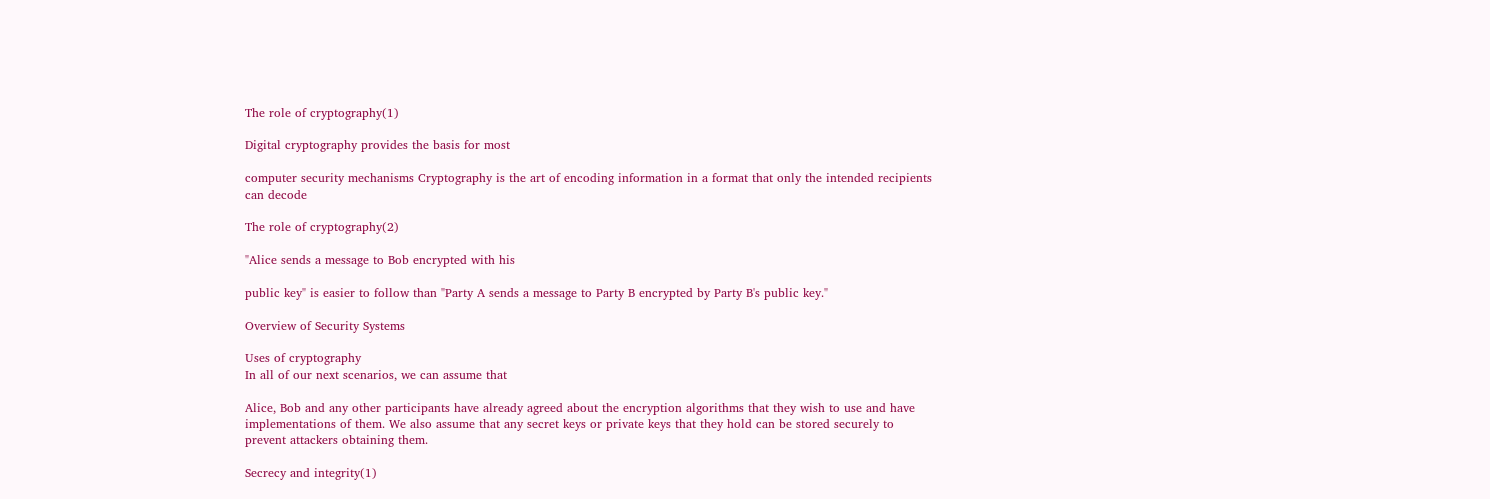The role of cryptography(1)

Digital cryptography provides the basis for most

computer security mechanisms Cryptography is the art of encoding information in a format that only the intended recipients can decode

The role of cryptography(2)

"Alice sends a message to Bob encrypted with his

public key" is easier to follow than "Party A sends a message to Party B encrypted by Party B's public key."

Overview of Security Systems

Uses of cryptography
In all of our next scenarios, we can assume that

Alice, Bob and any other participants have already agreed about the encryption algorithms that they wish to use and have implementations of them. We also assume that any secret keys or private keys that they hold can be stored securely to prevent attackers obtaining them.

Secrecy and integrity(1)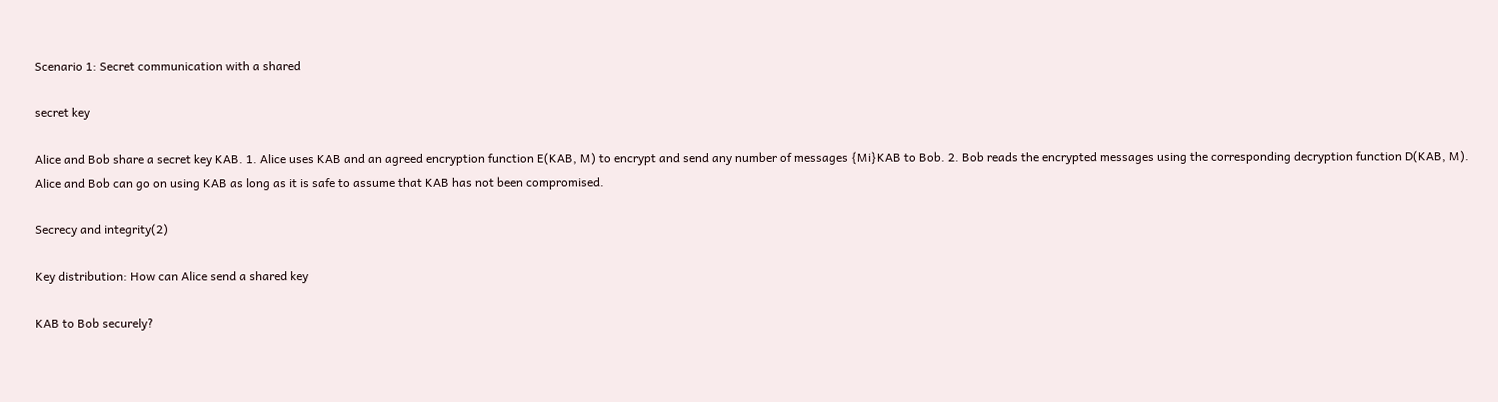Scenario 1: Secret communication with a shared

secret key

Alice and Bob share a secret key KAB. 1. Alice uses KAB and an agreed encryption function E(KAB, M) to encrypt and send any number of messages {Mi}KAB to Bob. 2. Bob reads the encrypted messages using the corresponding decryption function D(KAB, M).
Alice and Bob can go on using KAB as long as it is safe to assume that KAB has not been compromised.

Secrecy and integrity(2)

Key distribution: How can Alice send a shared key

KAB to Bob securely?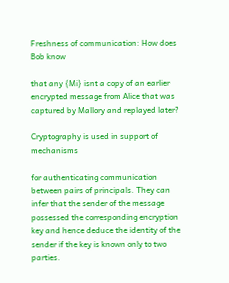Freshness of communication: How does Bob know

that any {Mi} isnt a copy of an earlier encrypted message from Alice that was captured by Mallory and replayed later?

Cryptography is used in support of mechanisms

for authenticating communication between pairs of principals. They can infer that the sender of the message possessed the corresponding encryption key and hence deduce the identity of the sender if the key is known only to two parties.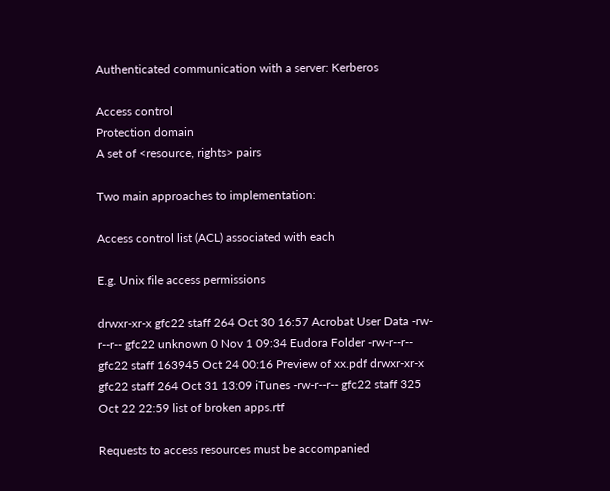Authenticated communication with a server: Kerberos

Access control
Protection domain
A set of <resource, rights> pairs

Two main approaches to implementation:

Access control list (ACL) associated with each

E.g. Unix file access permissions

drwxr-xr-x gfc22 staff 264 Oct 30 16:57 Acrobat User Data -rw-r--r-- gfc22 unknown 0 Nov 1 09:34 Eudora Folder -rw-r--r-- gfc22 staff 163945 Oct 24 00:16 Preview of xx.pdf drwxr-xr-x gfc22 staff 264 Oct 31 13:09 iTunes -rw-r--r-- gfc22 staff 325 Oct 22 22:59 list of broken apps.rtf

Requests to access resources must be accompanied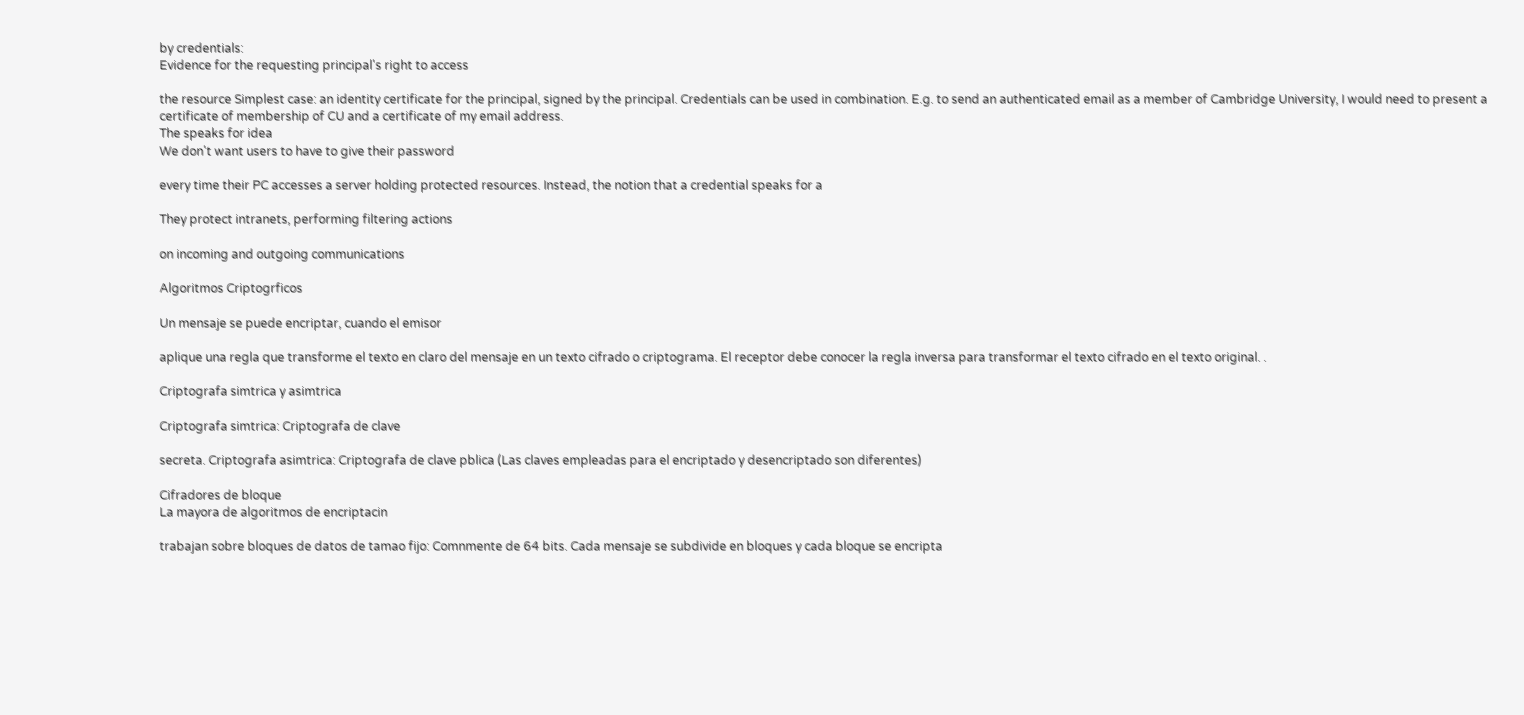by credentials:
Evidence for the requesting principal's right to access

the resource Simplest case: an identity certificate for the principal, signed by the principal. Credentials can be used in combination. E.g. to send an authenticated email as a member of Cambridge University, I would need to present a certificate of membership of CU and a certificate of my email address.
The speaks for idea
We don't want users to have to give their password

every time their PC accesses a server holding protected resources. Instead, the notion that a credential speaks for a

They protect intranets, performing filtering actions

on incoming and outgoing communications

Algoritmos Criptogrficos

Un mensaje se puede encriptar, cuando el emisor

aplique una regla que transforme el texto en claro del mensaje en un texto cifrado o criptograma. El receptor debe conocer la regla inversa para transformar el texto cifrado en el texto original. .

Criptografa simtrica y asimtrica

Criptografa simtrica: Criptografa de clave

secreta. Criptografa asimtrica: Criptografa de clave pblica (Las claves empleadas para el encriptado y desencriptado son diferentes)

Cifradores de bloque
La mayora de algoritmos de encriptacin

trabajan sobre bloques de datos de tamao fijo: Comnmente de 64 bits. Cada mensaje se subdivide en bloques y cada bloque se encripta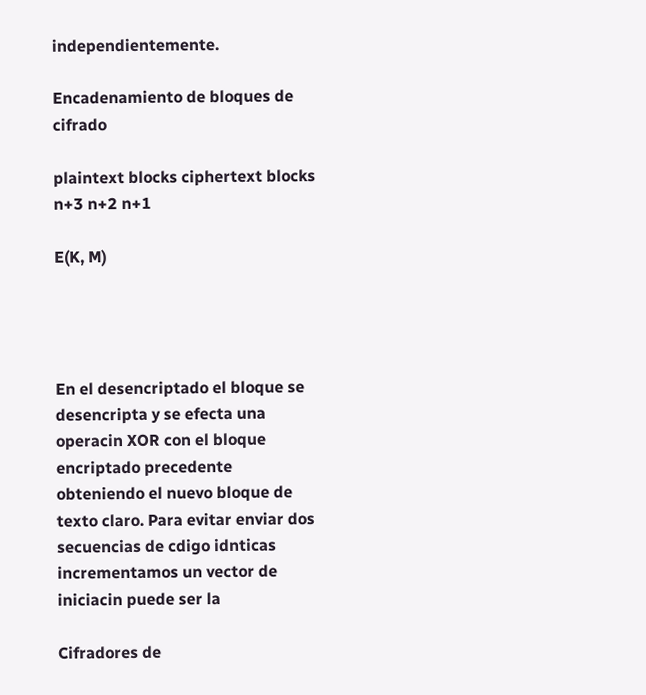independientemente.

Encadenamiento de bloques de cifrado

plaintext blocks ciphertext blocks n+3 n+2 n+1

E(K, M)




En el desencriptado el bloque se desencripta y se efecta una operacin XOR con el bloque encriptado precedente obteniendo el nuevo bloque de texto claro. Para evitar enviar dos secuencias de cdigo idnticas incrementamos un vector de iniciacin puede ser la

Cifradores de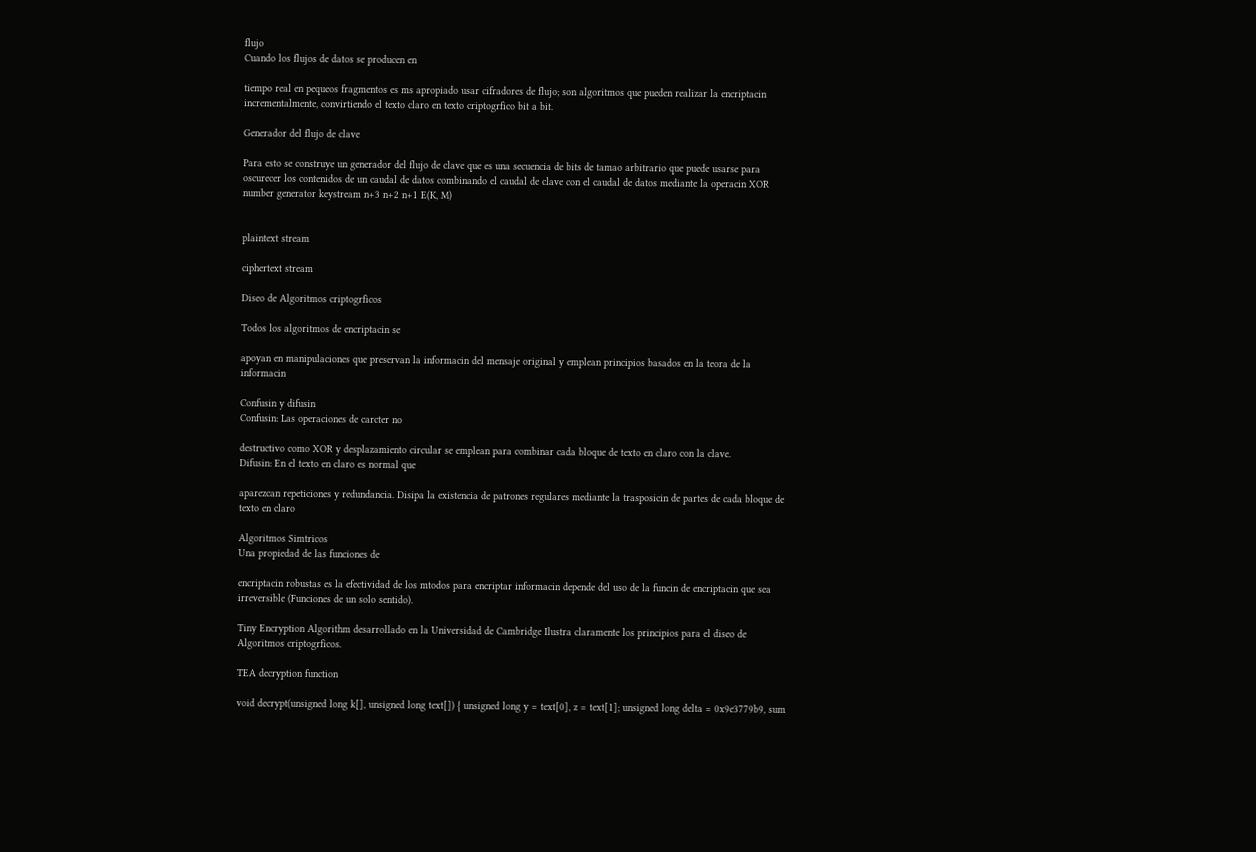flujo
Cuando los flujos de datos se producen en

tiempo real en pequeos fragmentos es ms apropiado usar cifradores de flujo; son algoritmos que pueden realizar la encriptacin incrementalmente, convirtiendo el texto claro en texto criptogrfico bit a bit.

Generador del flujo de clave

Para esto se construye un generador del flujo de clave que es una secuencia de bits de tamao arbitrario que puede usarse para oscurecer los contenidos de un caudal de datos combinando el caudal de clave con el caudal de datos mediante la operacin XOR
number generator keystream n+3 n+2 n+1 E(K, M)


plaintext stream

ciphertext stream

Diseo de Algoritmos criptogrficos

Todos los algoritmos de encriptacin se

apoyan en manipulaciones que preservan la informacin del mensaje original y emplean principios basados en la teora de la informacin

Confusin y difusin
Confusin: Las operaciones de carcter no

destructivo como XOR y desplazamiento circular se emplean para combinar cada bloque de texto en claro con la clave.
Difusin: En el texto en claro es normal que

aparezcan repeticiones y redundancia. Disipa la existencia de patrones regulares mediante la trasposicin de partes de cada bloque de texto en claro

Algoritmos Simtricos
Una propiedad de las funciones de

encriptacin robustas es la efectividad de los mtodos para encriptar informacin depende del uso de la funcin de encriptacin que sea irreversible (Funciones de un solo sentido).

Tiny Encryption Algorithm desarrollado en la Universidad de Cambridge Ilustra claramente los principios para el diseo de Algoritmos criptogrficos.

TEA decryption function

void decrypt(unsigned long k[], unsigned long text[]) { unsigned long y = text[0], z = text[1]; unsigned long delta = 0x9e3779b9, sum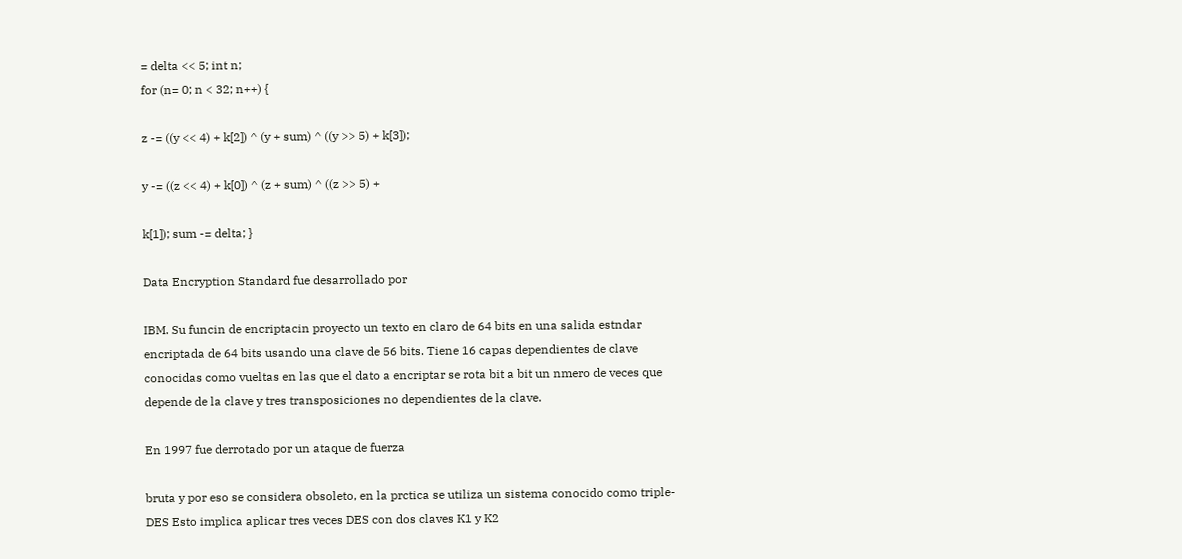= delta << 5; int n;
for (n= 0; n < 32; n++) {

z -= ((y << 4) + k[2]) ^ (y + sum) ^ ((y >> 5) + k[3]);

y -= ((z << 4) + k[0]) ^ (z + sum) ^ ((z >> 5) +

k[1]); sum -= delta; }

Data Encryption Standard fue desarrollado por

IBM. Su funcin de encriptacin proyecto un texto en claro de 64 bits en una salida estndar encriptada de 64 bits usando una clave de 56 bits. Tiene 16 capas dependientes de clave conocidas como vueltas en las que el dato a encriptar se rota bit a bit un nmero de veces que depende de la clave y tres transposiciones no dependientes de la clave.

En 1997 fue derrotado por un ataque de fuerza

bruta y por eso se considera obsoleto, en la prctica se utiliza un sistema conocido como triple-DES Esto implica aplicar tres veces DES con dos claves K1 y K2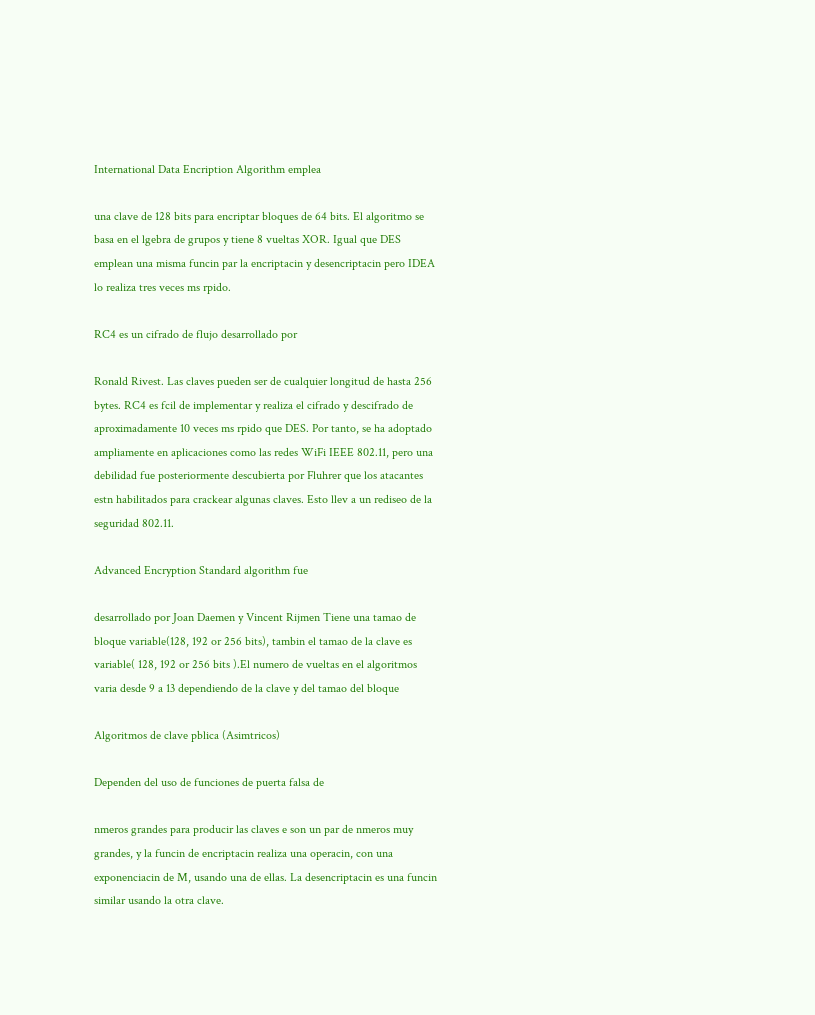International Data Encription Algorithm emplea

una clave de 128 bits para encriptar bloques de 64 bits. El algoritmo se basa en el lgebra de grupos y tiene 8 vueltas XOR. Igual que DES emplean una misma funcin par la encriptacin y desencriptacin pero IDEA lo realiza tres veces ms rpido.

RC4 es un cifrado de flujo desarrollado por

Ronald Rivest. Las claves pueden ser de cualquier longitud de hasta 256 bytes. RC4 es fcil de implementar y realiza el cifrado y descifrado de aproximadamente 10 veces ms rpido que DES. Por tanto, se ha adoptado ampliamente en aplicaciones como las redes WiFi IEEE 802.11, pero una debilidad fue posteriormente descubierta por Fluhrer que los atacantes estn habilitados para crackear algunas claves. Esto llev a un rediseo de la seguridad 802.11.

Advanced Encryption Standard algorithm fue

desarrollado por Joan Daemen y Vincent Rijmen Tiene una tamao de bloque variable(128, 192 or 256 bits), tambin el tamao de la clave es variable( 128, 192 or 256 bits ).El numero de vueltas en el algoritmos varia desde 9 a 13 dependiendo de la clave y del tamao del bloque

Algoritmos de clave pblica (Asimtricos)

Dependen del uso de funciones de puerta falsa de

nmeros grandes para producir las claves e son un par de nmeros muy grandes, y la funcin de encriptacin realiza una operacin, con una exponenciacin de M, usando una de ellas. La desencriptacin es una funcin similar usando la otra clave.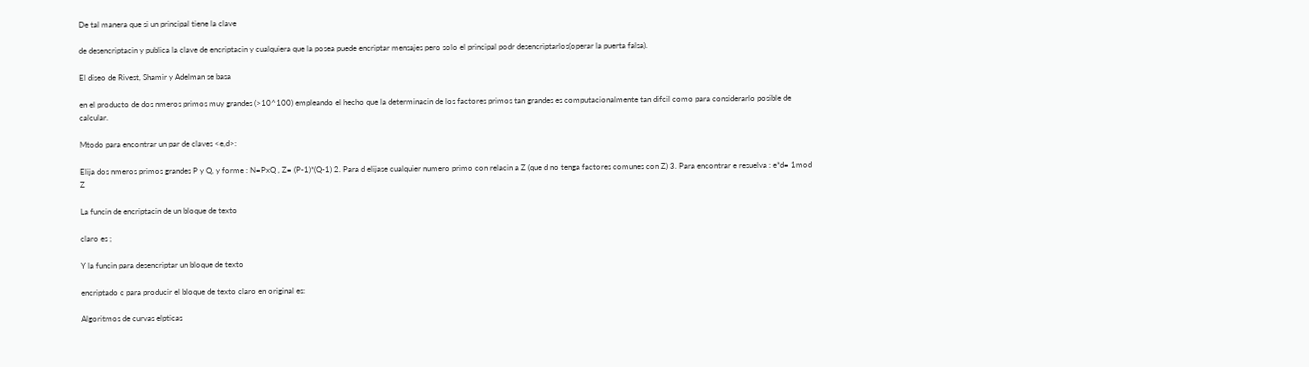De tal manera que si un principal tiene la clave

de desencriptacin y publica la clave de encriptacin y cualquiera que la posea puede encriptar mensajes pero solo el principal podr desencriptarlos(operar la puerta falsa).

El diseo de Rivest, Shamir y Adelman se basa

en el producto de dos nmeros primos muy grandes (>10^100) empleando el hecho que la determinacin de los factores primos tan grandes es computacionalmente tan difcil como para considerarlo posible de calcular.

Mtodo para encontrar un par de claves <e,d>:

Elija dos nmeros primos grandes P y Q, y forme : N=PxQ , Z= (P-1)*(Q-1) 2. Para d elijase cualquier numero primo con relacin a Z (que d no tenga factores comunes con Z) 3. Para encontrar e resuelva : e*d= 1mod Z

La funcin de encriptacin de un bloque de texto

claro es ;

Y la funcin para desencriptar un bloque de texto

encriptado c para producir el bloque de texto claro en original es:

Algoritmos de curvas elpticas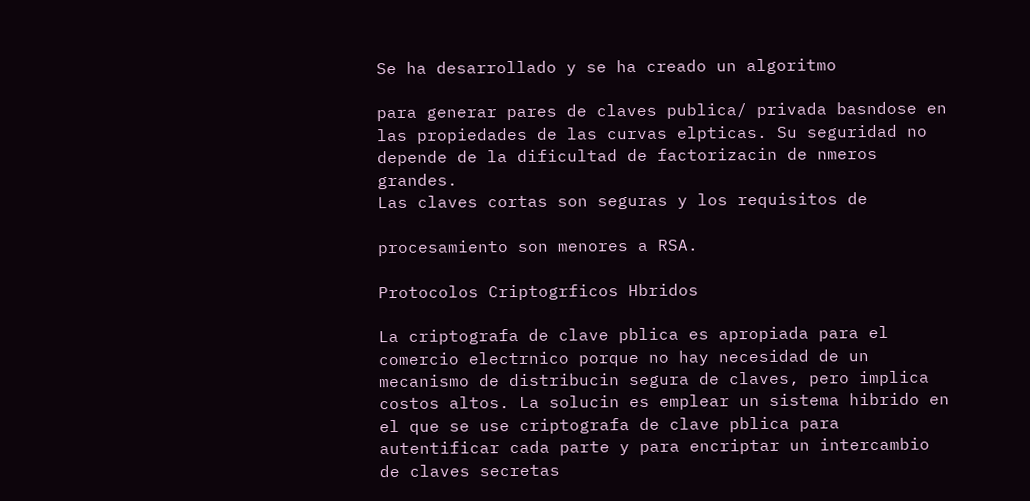Se ha desarrollado y se ha creado un algoritmo

para generar pares de claves publica/ privada basndose en las propiedades de las curvas elpticas. Su seguridad no depende de la dificultad de factorizacin de nmeros grandes.
Las claves cortas son seguras y los requisitos de

procesamiento son menores a RSA.

Protocolos Criptogrficos Hbridos

La criptografa de clave pblica es apropiada para el comercio electrnico porque no hay necesidad de un mecanismo de distribucin segura de claves, pero implica costos altos. La solucin es emplear un sistema hibrido en el que se use criptografa de clave pblica para autentificar cada parte y para encriptar un intercambio de claves secretas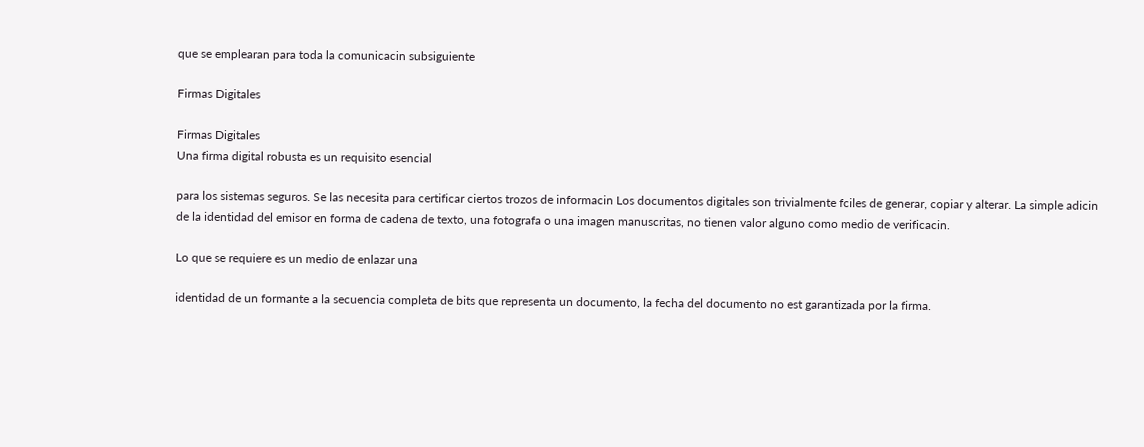que se emplearan para toda la comunicacin subsiguiente

Firmas Digitales

Firmas Digitales
Una firma digital robusta es un requisito esencial

para los sistemas seguros. Se las necesita para certificar ciertos trozos de informacin Los documentos digitales son trivialmente fciles de generar, copiar y alterar. La simple adicin de la identidad del emisor en forma de cadena de texto, una fotografa o una imagen manuscritas, no tienen valor alguno como medio de verificacin.

Lo que se requiere es un medio de enlazar una

identidad de un formante a la secuencia completa de bits que representa un documento, la fecha del documento no est garantizada por la firma.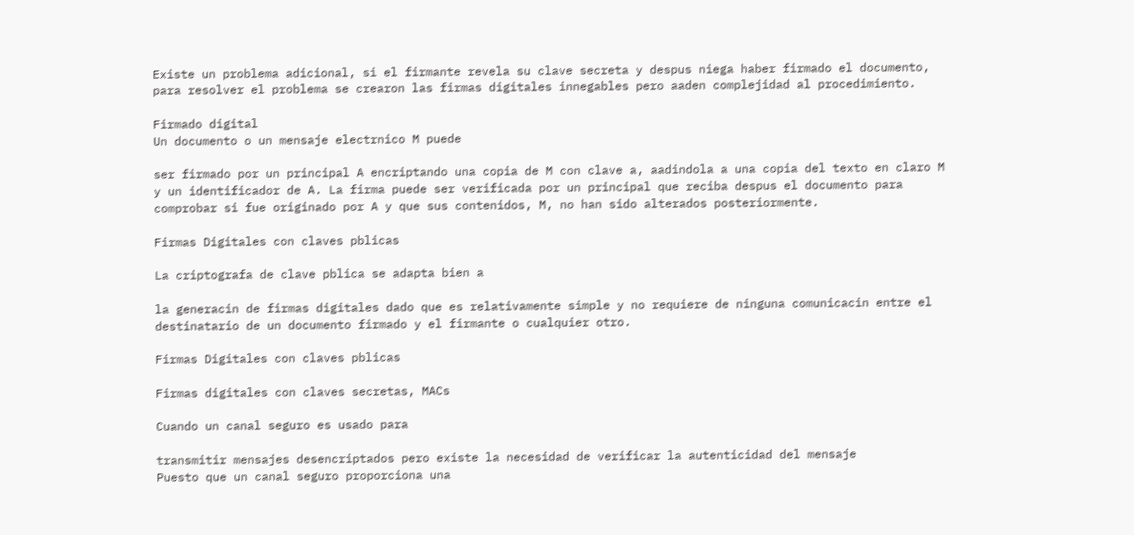Existe un problema adicional, si el firmante revela su clave secreta y despus niega haber firmado el documento, para resolver el problema se crearon las firmas digitales innegables pero aaden complejidad al procedimiento.

Firmado digital
Un documento o un mensaje electrnico M puede

ser firmado por un principal A encriptando una copia de M con clave a, aadindola a una copia del texto en claro M y un identificador de A. La firma puede ser verificada por un principal que reciba despus el documento para comprobar si fue originado por A y que sus contenidos, M, no han sido alterados posteriormente.

Firmas Digitales con claves pblicas

La criptografa de clave pblica se adapta bien a

la generacin de firmas digitales dado que es relativamente simple y no requiere de ninguna comunicacin entre el destinatario de un documento firmado y el firmante o cualquier otro.

Firmas Digitales con claves pblicas

Firmas digitales con claves secretas, MACs

Cuando un canal seguro es usado para

transmitir mensajes desencriptados pero existe la necesidad de verificar la autenticidad del mensaje
Puesto que un canal seguro proporciona una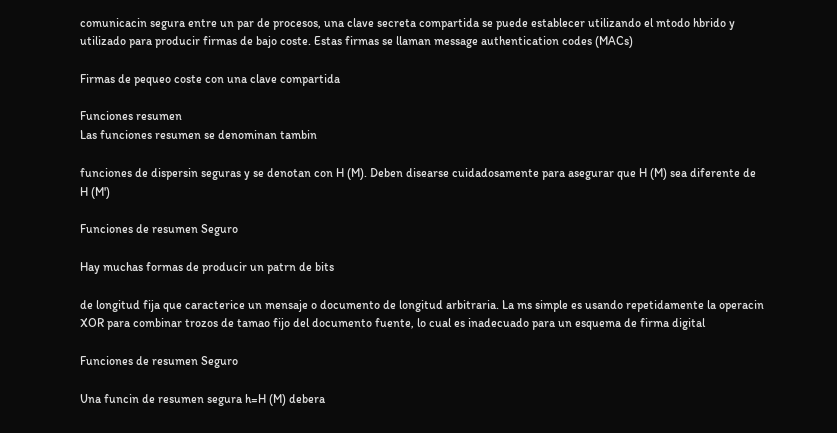comunicacin segura entre un par de procesos, una clave secreta compartida se puede establecer utilizando el mtodo hbrido y utilizado para producir firmas de bajo coste. Estas firmas se llaman message authentication codes (MACs)

Firmas de pequeo coste con una clave compartida

Funciones resumen
Las funciones resumen se denominan tambin

funciones de dispersin seguras y se denotan con H (M). Deben disearse cuidadosamente para asegurar que H (M) sea diferente de H (M')

Funciones de resumen Seguro

Hay muchas formas de producir un patrn de bits

de longitud fija que caracterice un mensaje o documento de longitud arbitraria. La ms simple es usando repetidamente la operacin XOR para combinar trozos de tamao fijo del documento fuente, lo cual es inadecuado para un esquema de firma digital

Funciones de resumen Seguro

Una funcin de resumen segura h=H (M) debera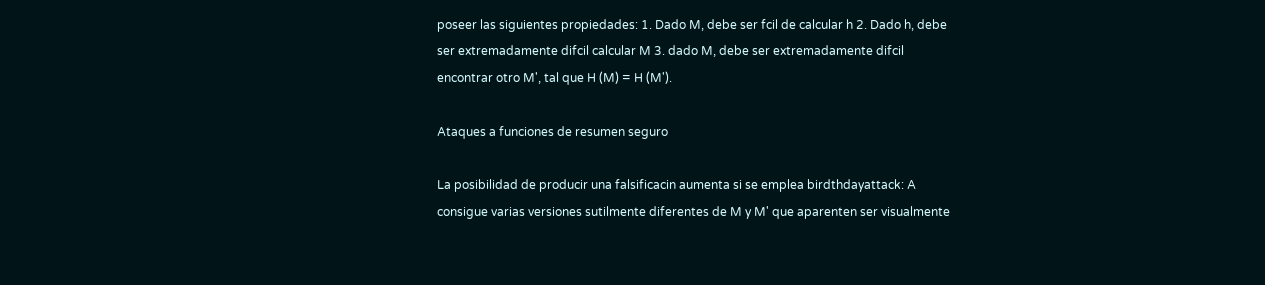poseer las siguientes propiedades: 1. Dado M, debe ser fcil de calcular h 2. Dado h, debe ser extremadamente difcil calcular M 3. dado M, debe ser extremadamente difcil encontrar otro M', tal que H (M) = H (M').

Ataques a funciones de resumen seguro

La posibilidad de producir una falsificacin aumenta si se emplea birdthdayattack: A consigue varias versiones sutilmente diferentes de M y M' que aparenten ser visualmente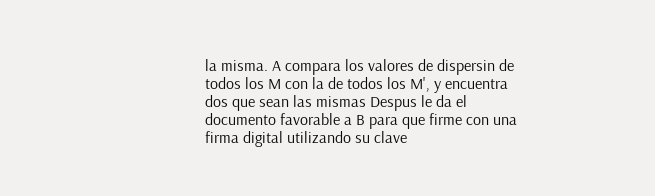la misma. A compara los valores de dispersin de todos los M con la de todos los M', y encuentra dos que sean las mismas Despus le da el documento favorable a B para que firme con una firma digital utilizando su clave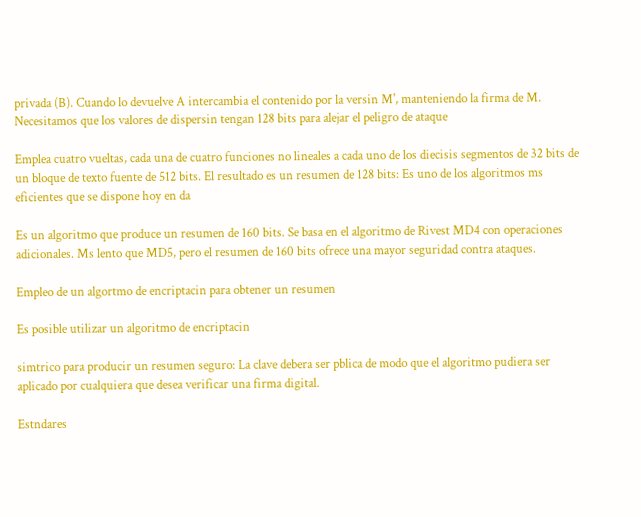privada (B). Cuando lo devuelve A intercambia el contenido por la versin M', manteniendo la firma de M. Necesitamos que los valores de dispersin tengan 128 bits para alejar el peligro de ataque

Emplea cuatro vueltas, cada una de cuatro funciones no lineales a cada uno de los diecisis segmentos de 32 bits de un bloque de texto fuente de 512 bits. El resultado es un resumen de 128 bits: Es uno de los algoritmos ms eficientes que se dispone hoy en da

Es un algoritmo que produce un resumen de 160 bits. Se basa en el algoritmo de Rivest MD4 con operaciones adicionales. Ms lento que MD5, pero el resumen de 160 bits ofrece una mayor seguridad contra ataques.

Empleo de un algortmo de encriptacin para obtener un resumen

Es posible utilizar un algoritmo de encriptacin

simtrico para producir un resumen seguro: La clave debera ser pblica de modo que el algoritmo pudiera ser aplicado por cualquiera que desea verificar una firma digital.

Estndares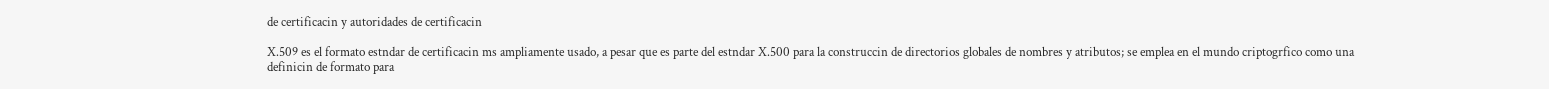de certificacin y autoridades de certificacin

X.509 es el formato estndar de certificacin ms ampliamente usado, a pesar que es parte del estndar X.500 para la construccin de directorios globales de nombres y atributos; se emplea en el mundo criptogrfico como una definicin de formato para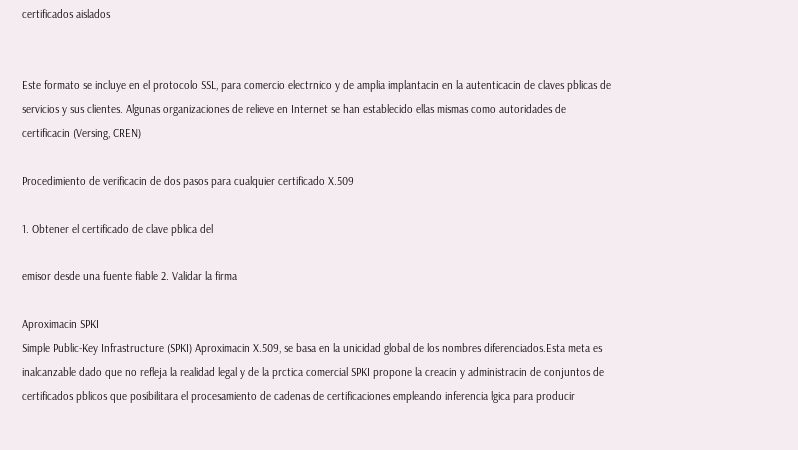certificados aislados


Este formato se incluye en el protocolo SSL, para comercio electrnico y de amplia implantacin en la autenticacin de claves pblicas de servicios y sus clientes. Algunas organizaciones de relieve en Internet se han establecido ellas mismas como autoridades de certificacin (Versing, CREN)

Procedimiento de verificacin de dos pasos para cualquier certificado X.509

1. Obtener el certificado de clave pblica del

emisor desde una fuente fiable 2. Validar la firma

Aproximacin SPKI
Simple Public-Key Infrastructure (SPKI) Aproximacin X.509, se basa en la unicidad global de los nombres diferenciados.Esta meta es inalcanzable dado que no refleja la realidad legal y de la prctica comercial SPKI propone la creacin y administracin de conjuntos de certificados pblicos que posibilitara el procesamiento de cadenas de certificaciones empleando inferencia lgica para producir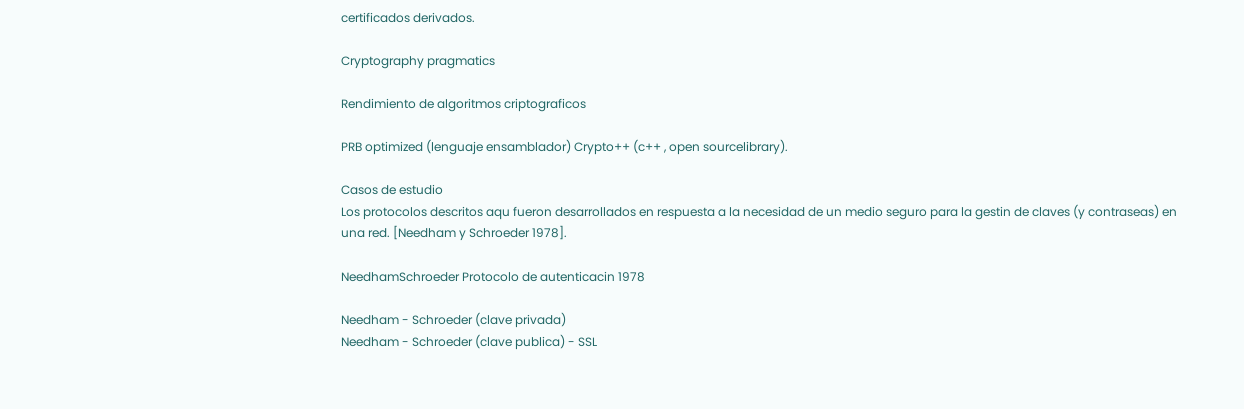certificados derivados.

Cryptography pragmatics

Rendimiento de algoritmos criptograficos

PRB optimized (lenguaje ensamblador) Crypto++ (c++ , open sourcelibrary).

Casos de estudio
Los protocolos descritos aqu fueron desarrollados en respuesta a la necesidad de un medio seguro para la gestin de claves (y contraseas) en una red. [Needham y Schroeder 1978].

NeedhamSchroeder Protocolo de autenticacin 1978

Needham - Schroeder (clave privada)
Needham - Schroeder (clave publica) - SSL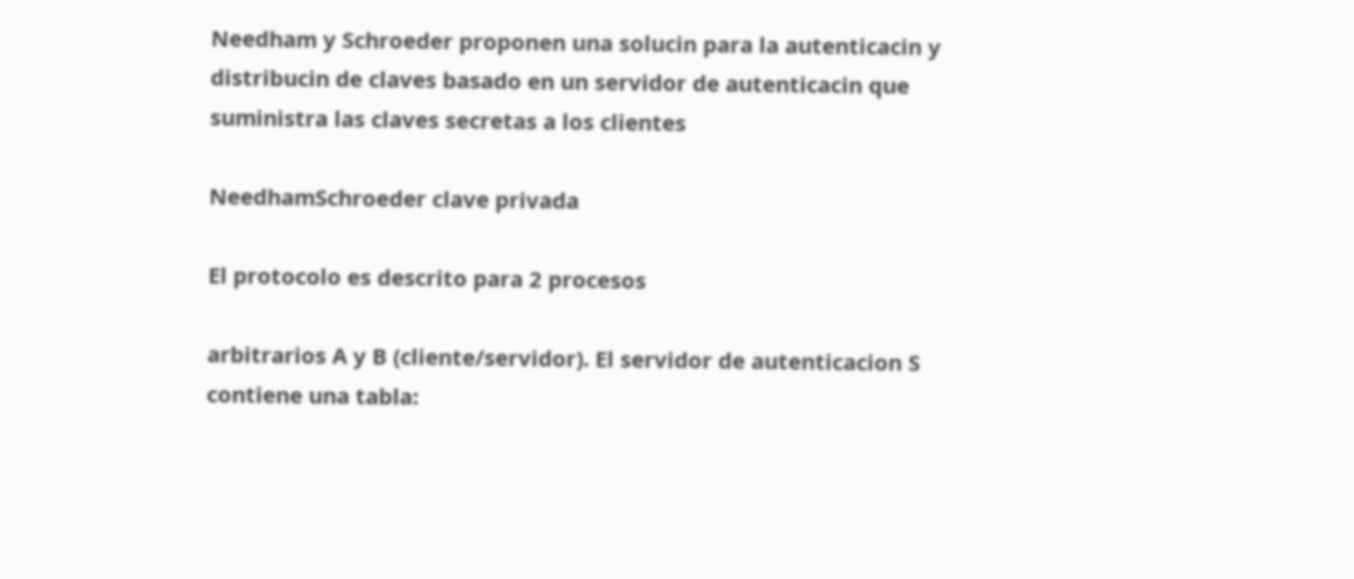Needham y Schroeder proponen una solucin para la autenticacin y distribucin de claves basado en un servidor de autenticacin que suministra las claves secretas a los clientes

NeedhamSchroeder clave privada

El protocolo es descrito para 2 procesos

arbitrarios A y B (cliente/servidor). El servidor de autenticacion S contiene una tabla: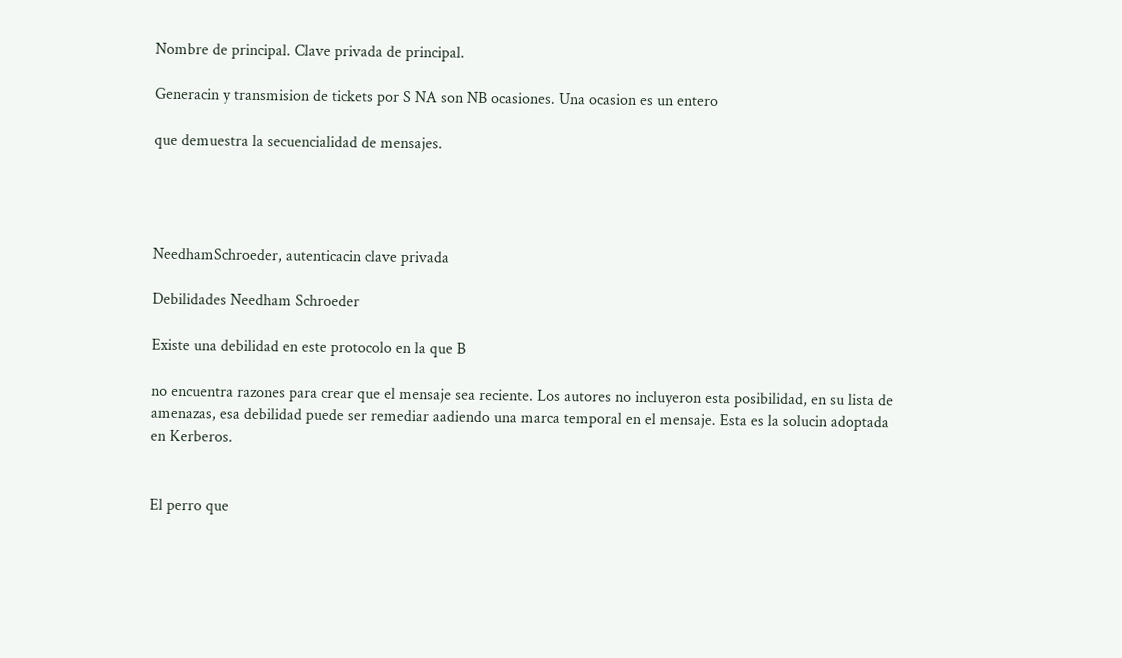Nombre de principal. Clave privada de principal.

Generacin y transmision de tickets por S NA son NB ocasiones. Una ocasion es un entero

que demuestra la secuencialidad de mensajes.




NeedhamSchroeder, autenticacin clave privada

Debilidades Needham Schroeder

Existe una debilidad en este protocolo en la que B

no encuentra razones para crear que el mensaje sea reciente. Los autores no incluyeron esta posibilidad, en su lista de amenazas, esa debilidad puede ser remediar aadiendo una marca temporal en el mensaje. Esta es la solucin adoptada en Kerberos.


El perro que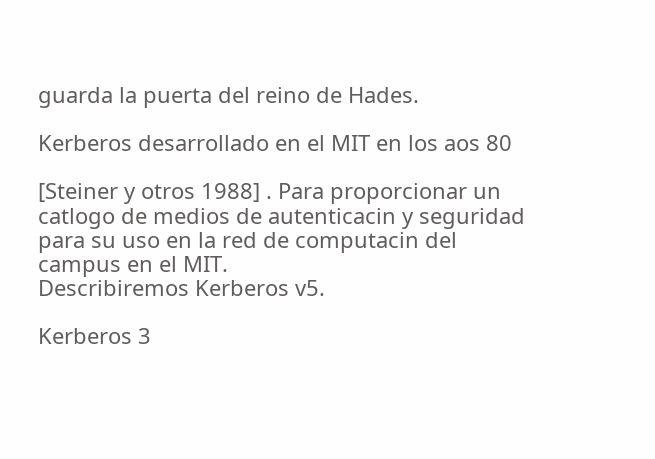guarda la puerta del reino de Hades.

Kerberos desarrollado en el MIT en los aos 80

[Steiner y otros 1988] . Para proporcionar un catlogo de medios de autenticacin y seguridad para su uso en la red de computacin del campus en el MIT.
Describiremos Kerberos v5.

Kerberos 3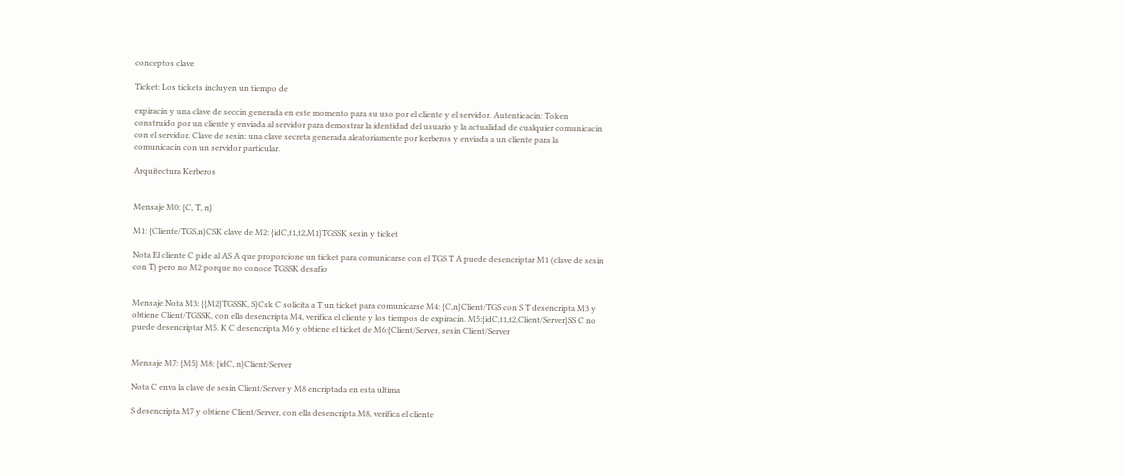conceptos clave

Ticket: Los tickets incluyen un tiempo de

expiracin y una clave de seccin generada en este momento para su uso por el cliente y el servidor. Autenticacin: Token construido por un cliente y enviada al servidor para demostrar la identidad del usuario y la actualidad de cualquier comunicacin con el servidor. Clave de sesin: una clave secreta generada aleatoriamente por kerberos y enviada a un cliente para la comunicacin con un servidor particular.

Arquitectura Kerberos


Mensaje M0: {C, T, n}

M1: {Cliente/TGS,n}CSK clave de M2: {idC,t1,t2,M1}TGSSK sesin y ticket

Nota El cliente C pide al AS A que proporcione un ticket para comunicarse con el TGS T A puede desencriptar M1 (clave de sesin con T) pero no M2 porque no conoce TGSSK desafio


Mensaje Nota M3: {{M2}TGSSK, S}Csk C solicita a T un ticket para comunicarse M4: {C,n}Client/TGS con S T desencripta M3 y obtiene Client/TGSSK, con ella desencripta M4, verifica el cliente y los tiempos de expiracin. M5:{idC,t1,t2,Client/Server}SS C no puede desencriptar M5. K C desencripta M6 y obtiene el ticket de M6:{Client/Server, sesin Client/Server


Mensaje M7: {M5} M8: {idC, n}Client/Server

Nota C enva la clave de sesin Client/Server y M8 encriptada en esta ultima

S desencripta M7 y obtiene Client/Server, con ella desencripta M8, verifica el cliente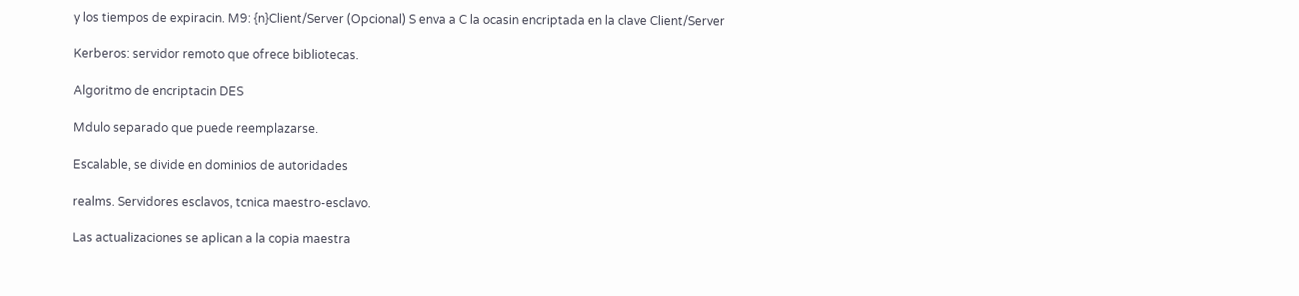y los tiempos de expiracin. M9: {n}Client/Server (Opcional) S enva a C la ocasin encriptada en la clave Client/Server

Kerberos: servidor remoto que ofrece bibliotecas.

Algoritmo de encriptacin DES

Mdulo separado que puede reemplazarse.

Escalable, se divide en dominios de autoridades

realms. Servidores esclavos, tcnica maestro-esclavo.

Las actualizaciones se aplican a la copia maestra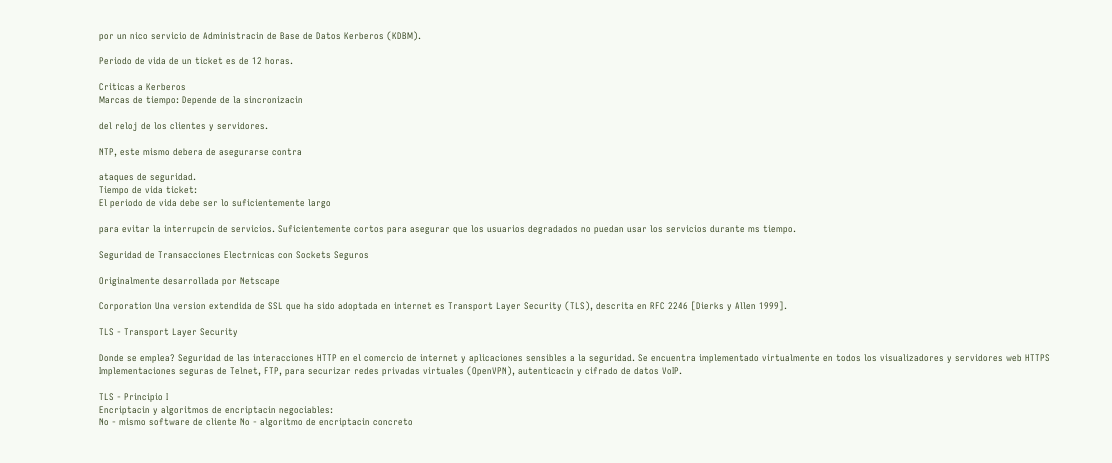por un nico servicio de Administracin de Base de Datos Kerberos (KDBM).

Periodo de vida de un ticket es de 12 horas.

Criticas a Kerberos
Marcas de tiempo: Depende de la sincronizacin

del reloj de los clientes y servidores.

NTP, este mismo debera de asegurarse contra

ataques de seguridad.
Tiempo de vida ticket:
El periodo de vida debe ser lo suficientemente largo

para evitar la interrupcin de servicios. Suficientemente cortos para asegurar que los usuarios degradados no puedan usar los servicios durante ms tiempo.

Seguridad de Transacciones Electrnicas con Sockets Seguros

Originalmente desarrollada por Netscape

Corporation Una version extendida de SSL que ha sido adoptada en internet es Transport Layer Security (TLS), descrita en RFC 2246 [Dierks y Allen 1999].

TLS - Transport Layer Security

Donde se emplea? Seguridad de las interacciones HTTP en el comercio de internet y aplicaciones sensibles a la seguridad. Se encuentra implementado virtualmente en todos los visualizadores y servidores web HTTPS Implementaciones seguras de Telnet, FTP, para securizar redes privadas virtuales (OpenVPN), autenticacin y cifrado de datos VoIP.

TLS - Principio I
Encriptacin y algoritmos de encriptacin negociables:
No - mismo software de cliente No - algoritmo de encriptacin concreto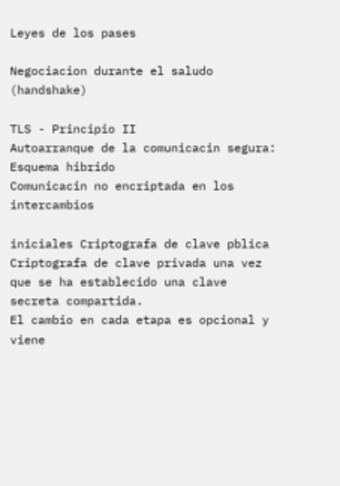Leyes de los pases

Negociacion durante el saludo (handshake)

TLS - Principio II
Autoarranque de la comunicacin segura: Esquema hibrido
Comunicacin no encriptada en los intercambios

iniciales Criptografa de clave pblica Criptografa de clave privada una vez que se ha establecido una clave secreta compartida.
El cambio en cada etapa es opcional y viene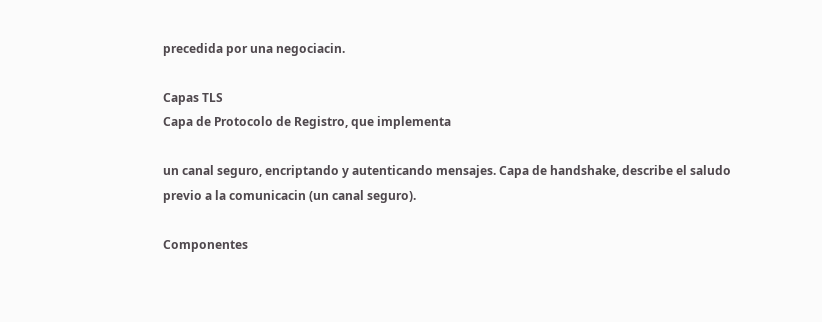precedida por una negociacin.

Capas TLS
Capa de Protocolo de Registro, que implementa

un canal seguro, encriptando y autenticando mensajes. Capa de handshake, describe el saludo previo a la comunicacin (un canal seguro).

Componentes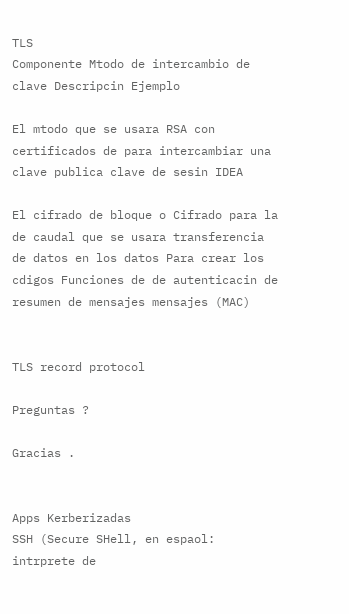TLS
Componente Mtodo de intercambio de clave Descripcin Ejemplo

El mtodo que se usara RSA con certificados de para intercambiar una clave publica clave de sesin IDEA

El cifrado de bloque o Cifrado para la de caudal que se usara transferencia de datos en los datos Para crear los cdigos Funciones de de autenticacin de resumen de mensajes mensajes (MAC)


TLS record protocol

Preguntas ?

Gracias .


Apps Kerberizadas
SSH (Secure SHell, en espaol: intrprete de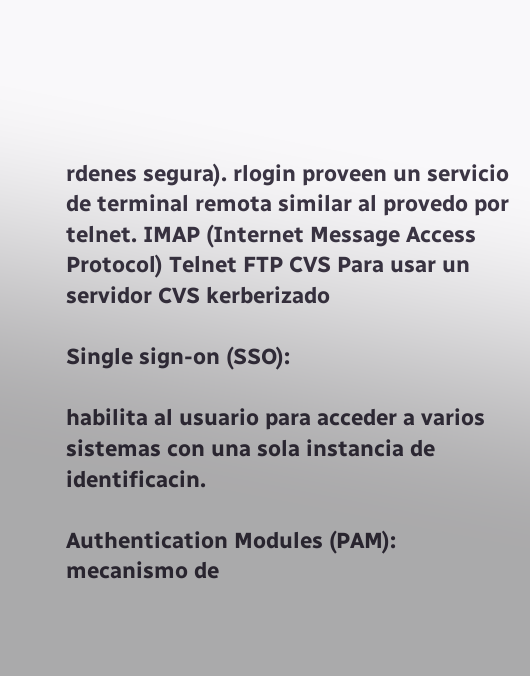rdenes segura). rlogin proveen un servicio de terminal remota similar al provedo por telnet. IMAP (Internet Message Access Protocol) Telnet FTP CVS Para usar un servidor CVS kerberizado

Single sign-on (SSO):

habilita al usuario para acceder a varios sistemas con una sola instancia de identificacin.

Authentication Modules (PAM): mecanismo de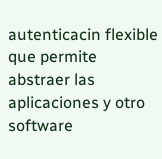autenticacin flexible que permite abstraer las aplicaciones y otro software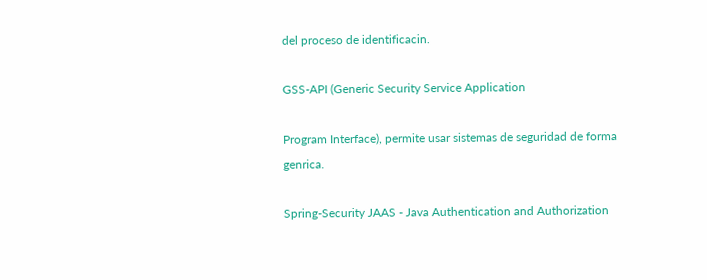del proceso de identificacin.

GSS-API (Generic Security Service Application

Program Interface), permite usar sistemas de seguridad de forma genrica.

Spring-Security JAAS - Java Authentication and Authorization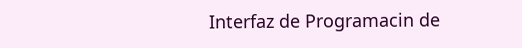Interfaz de Programacin de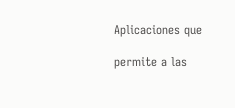Aplicaciones que

permite a las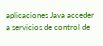aplicaciones Java acceder a servicios de control de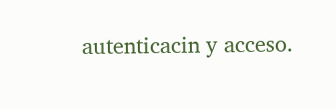autenticacin y acceso.